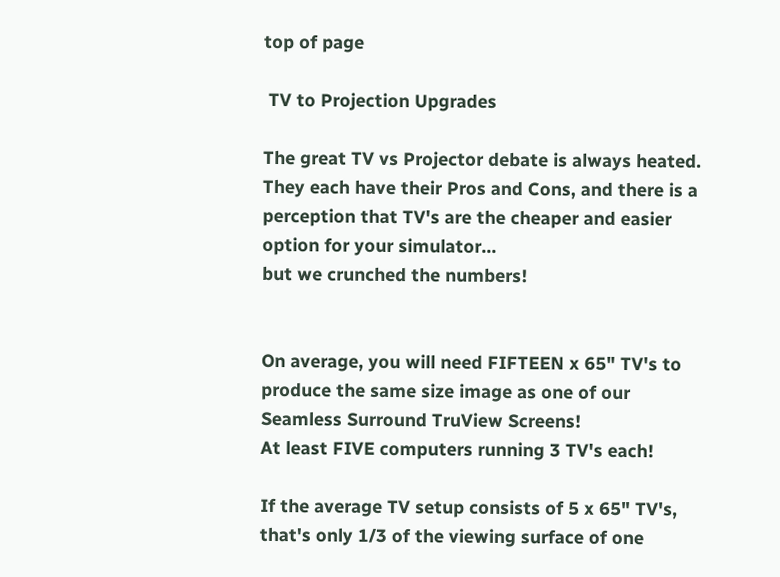top of page

 TV to Projection Upgrades

The great TV vs Projector debate is always heated.
They each have their Pros and Cons, and there is a perception that TV's are the cheaper and easier option for your simulator...
but we crunched the numbers!


On average, you will need FIFTEEN x 65" TV's to produce the same size image as one of our Seamless Surround TruView Screens!
At least FIVE computers running 3 TV's each!

If the average TV setup consists of 5 x 65" TV's, that's only 1/3 of the viewing surface of one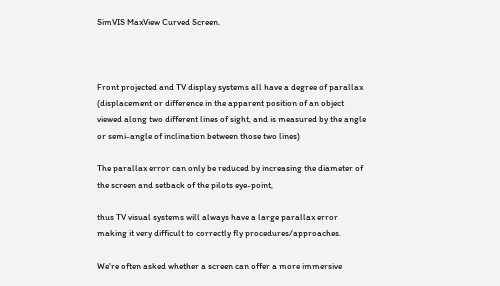SimVIS MaxView Curved Screen.



Front projected and TV display systems all have a degree of parallax (displacement or difference in the apparent position of an object viewed along two different lines of sight, and is measured by the angle or semi-angle of inclination between those two lines)

The parallax error can only be reduced by increasing the diameter of the screen and setback of the pilots eye-point,

thus TV visual systems will always have a large parallax error making it very difficult to correctly fly procedures/approaches.

We're often asked whether a screen can offer a more immersive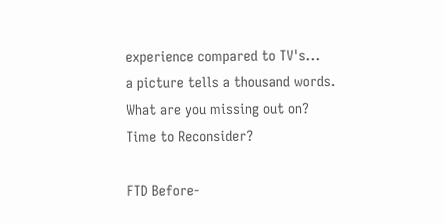experience compared to TV's...
a picture tells a thousand words.
What are you missing out on?
Time to Reconsider?

FTD Before-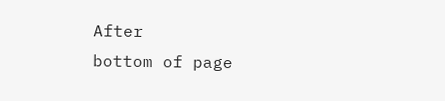After
bottom of page